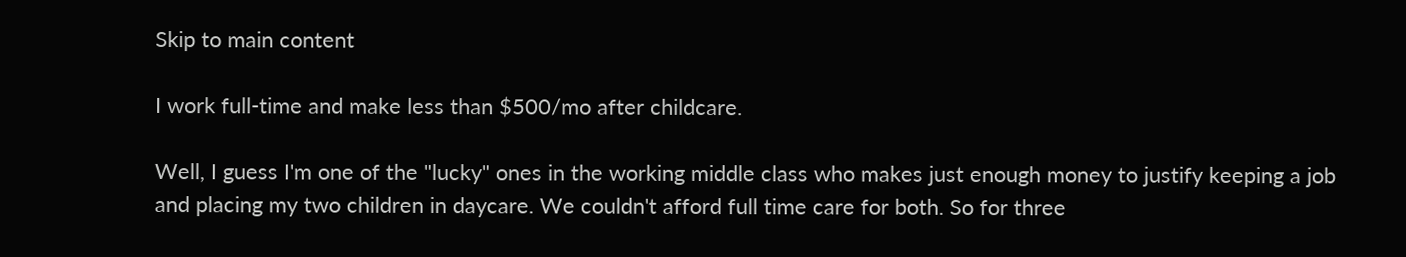Skip to main content

I work full-time and make less than $500/mo after childcare.

Well, I guess I'm one of the "lucky" ones in the working middle class who makes just enough money to justify keeping a job and placing my two children in daycare. We couldn't afford full time care for both. So for three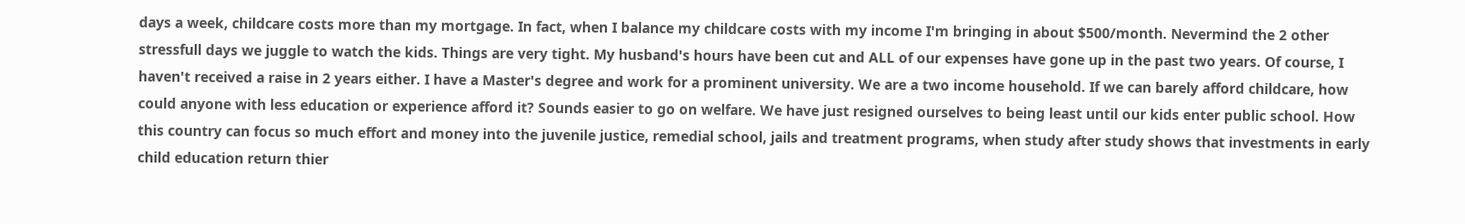days a week, childcare costs more than my mortgage. In fact, when I balance my childcare costs with my income I'm bringing in about $500/month. Nevermind the 2 other stressfull days we juggle to watch the kids. Things are very tight. My husband's hours have been cut and ALL of our expenses have gone up in the past two years. Of course, I haven't received a raise in 2 years either. I have a Master's degree and work for a prominent university. We are a two income household. If we can barely afford childcare, how could anyone with less education or experience afford it? Sounds easier to go on welfare. We have just resigned ourselves to being least until our kids enter public school. How this country can focus so much effort and money into the juvenile justice, remedial school, jails and treatment programs, when study after study shows that investments in early child education return thier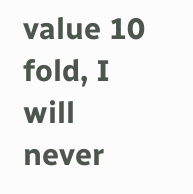value 10 fold, I will never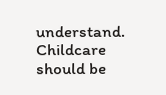understand. Childcare should be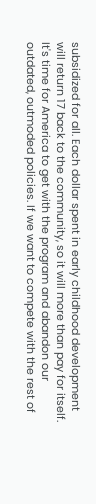subsidized for all. Each dollar spent in early childhood development will return 17 back to the community, so it will more than pay for itself. It's time for America to get with the program and abandon our outdated, outmoded policies. If we want to compete with the rest of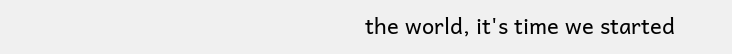the world, it's time we started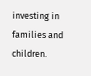investing in families and children.